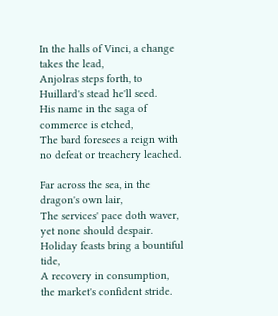In the halls of Vinci, a change takes the lead,
Anjolras steps forth, to Huillard's stead he'll seed.
His name in the saga of commerce is etched,
The bard foresees a reign with no defeat or treachery leached.

Far across the sea, in the dragon's own lair,
The services' pace doth waver, yet none should despair.
Holiday feasts bring a bountiful tide,
A recovery in consumption, the market's confident stride.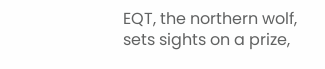EQT, the northern wolf, sets sights on a prize,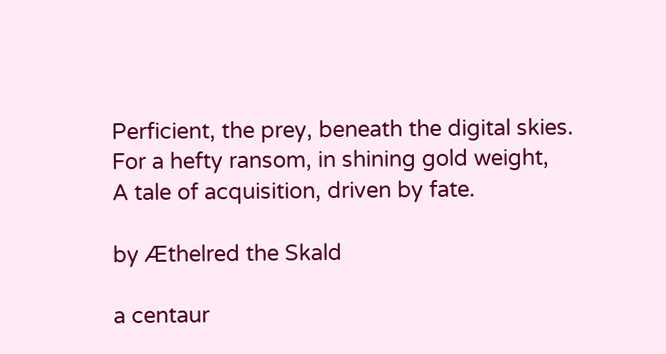Perficient, the prey, beneath the digital skies.
For a hefty ransom, in shining gold weight,
A tale of acquisition, driven by fate.

by Æthelred the Skald

a centaur